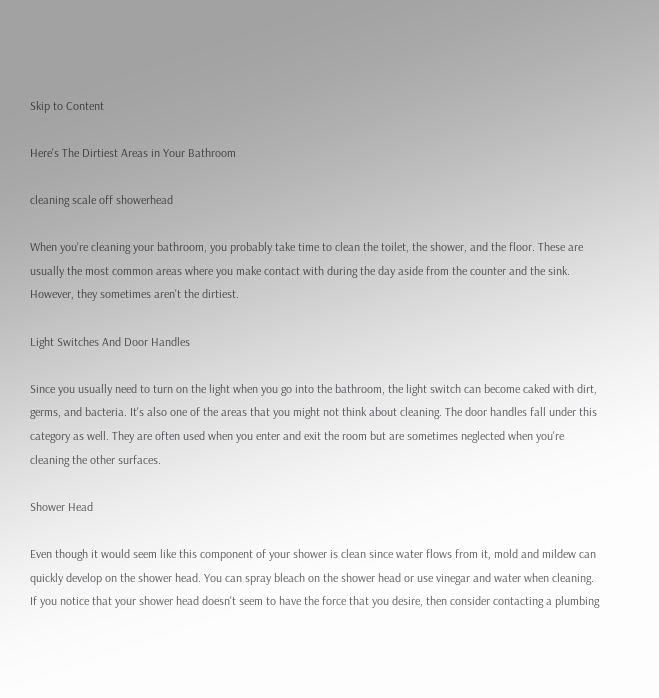Skip to Content

Here's The Dirtiest Areas in Your Bathroom

cleaning scale off showerhead

When you're cleaning your bathroom, you probably take time to clean the toilet, the shower, and the floor. These are usually the most common areas where you make contact with during the day aside from the counter and the sink. However, they sometimes aren't the dirtiest.

Light Switches And Door Handles

Since you usually need to turn on the light when you go into the bathroom, the light switch can become caked with dirt, germs, and bacteria. It's also one of the areas that you might not think about cleaning. The door handles fall under this category as well. They are often used when you enter and exit the room but are sometimes neglected when you're cleaning the other surfaces.

Shower Head

Even though it would seem like this component of your shower is clean since water flows from it, mold and mildew can quickly develop on the shower head. You can spray bleach on the shower head or use vinegar and water when cleaning. If you notice that your shower head doesn't seem to have the force that you desire, then consider contacting a plumbing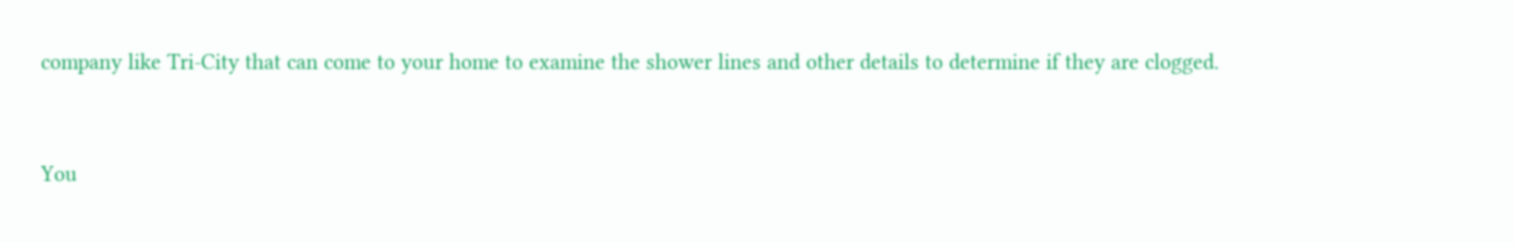company like Tri-City that can come to your home to examine the shower lines and other details to determine if they are clogged.


You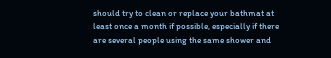should try to clean or replace your bathmat at least once a month if possible, especially if there are several people using the same shower and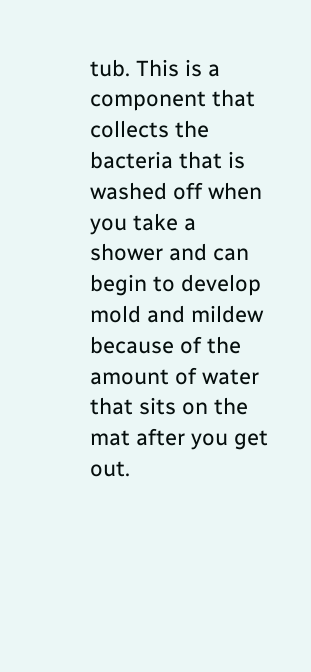tub. This is a component that collects the bacteria that is washed off when you take a shower and can begin to develop mold and mildew because of the amount of water that sits on the mat after you get out.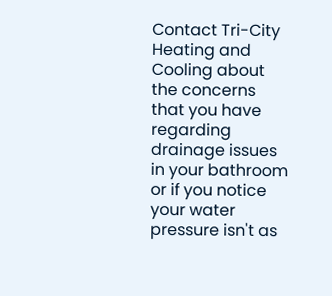Contact Tri-City Heating and Cooling about the concerns that you have regarding drainage issues in your bathroom or if you notice your water pressure isn't as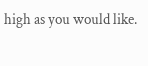high as you would like.